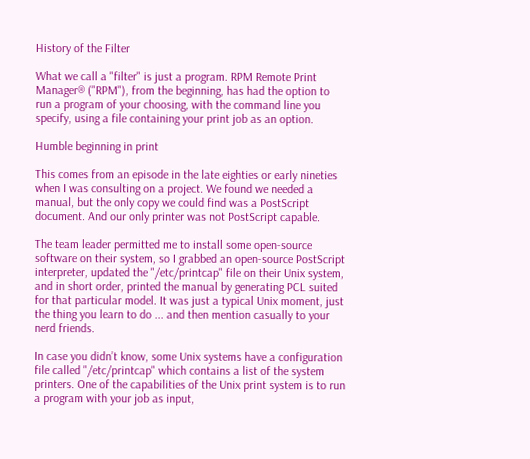History of the Filter

What we call a "filter" is just a program. RPM Remote Print Manager® ("RPM"), from the beginning, has had the option to run a program of your choosing, with the command line you specify, using a file containing your print job as an option.

Humble beginning in print

This comes from an episode in the late eighties or early nineties when I was consulting on a project. We found we needed a manual, but the only copy we could find was a PostScript document. And our only printer was not PostScript capable.

The team leader permitted me to install some open-source software on their system, so I grabbed an open-source PostScript interpreter, updated the "/etc/printcap" file on their Unix system, and in short order, printed the manual by generating PCL suited for that particular model. It was just a typical Unix moment, just the thing you learn to do ... and then mention casually to your nerd friends.

In case you didn’t know, some Unix systems have a configuration file called "/etc/printcap" which contains a list of the system printers. One of the capabilities of the Unix print system is to run a program with your job as input,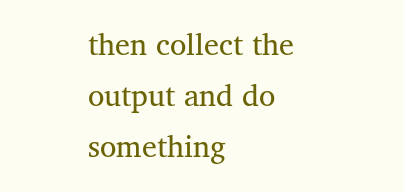then collect the output and do something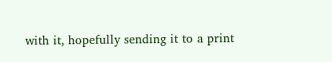with it, hopefully sending it to a print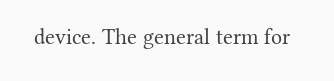device. The general term for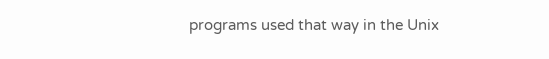programs used that way in the Unix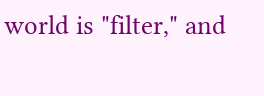world is "filter," and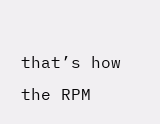that’s how the RPM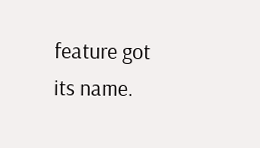feature got its name.